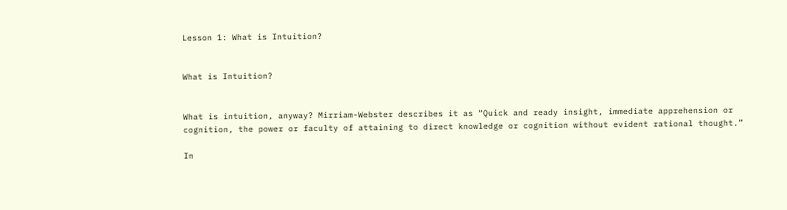Lesson 1: What is Intuition?


What is Intuition?


What is intuition, anyway? Mirriam-Webster describes it as “Quick and ready insight, immediate apprehension or cognition, the power or faculty of attaining to direct knowledge or cognition without evident rational thought.”

In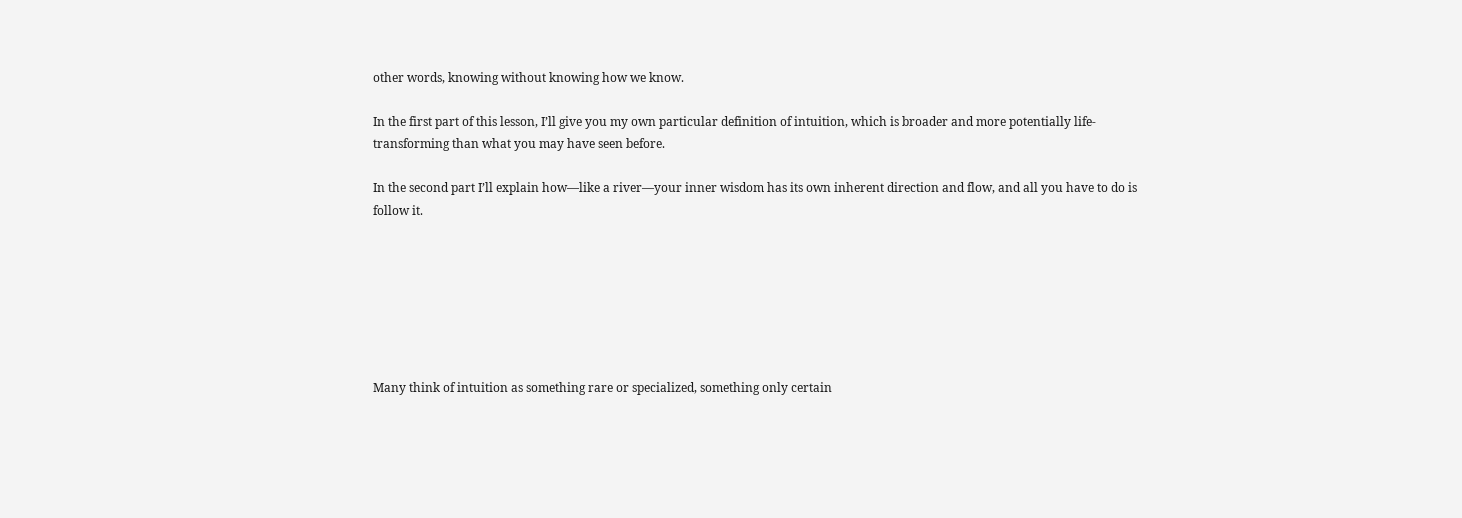other words, knowing without knowing how we know.

In the first part of this lesson, I’ll give you my own particular definition of intuition, which is broader and more potentially life-transforming than what you may have seen before.

In the second part I’ll explain how—like a river—your inner wisdom has its own inherent direction and flow, and all you have to do is follow it.







Many think of intuition as something rare or specialized, something only certain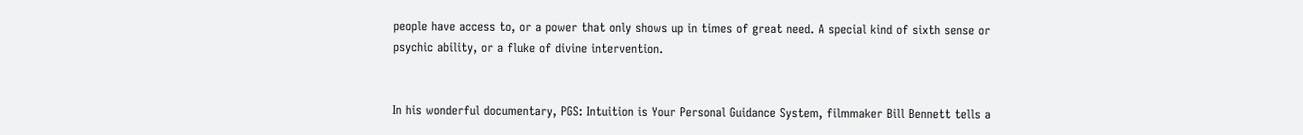people have access to, or a power that only shows up in times of great need. A special kind of sixth sense or psychic ability, or a fluke of divine intervention.


In his wonderful documentary, PGS: Intuition is Your Personal Guidance System, filmmaker Bill Bennett tells a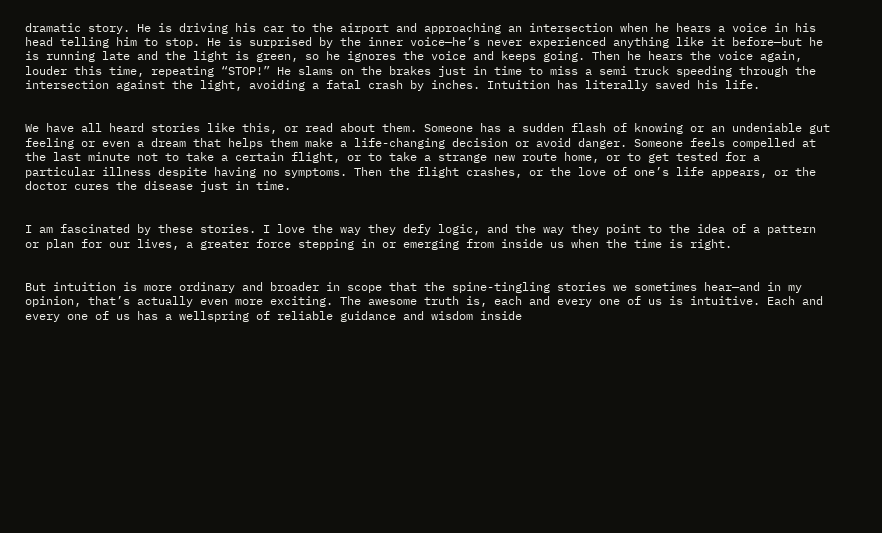dramatic story. He is driving his car to the airport and approaching an intersection when he hears a voice in his head telling him to stop. He is surprised by the inner voice—he’s never experienced anything like it before—but he is running late and the light is green, so he ignores the voice and keeps going. Then he hears the voice again, louder this time, repeating “STOP!” He slams on the brakes just in time to miss a semi truck speeding through the intersection against the light, avoiding a fatal crash by inches. Intuition has literally saved his life.


We have all heard stories like this, or read about them. Someone has a sudden flash of knowing or an undeniable gut feeling or even a dream that helps them make a life-changing decision or avoid danger. Someone feels compelled at the last minute not to take a certain flight, or to take a strange new route home, or to get tested for a particular illness despite having no symptoms. Then the flight crashes, or the love of one’s life appears, or the doctor cures the disease just in time.


I am fascinated by these stories. I love the way they defy logic, and the way they point to the idea of a pattern or plan for our lives, a greater force stepping in or emerging from inside us when the time is right.


But intuition is more ordinary and broader in scope that the spine-tingling stories we sometimes hear—and in my opinion, that’s actually even more exciting. The awesome truth is, each and every one of us is intuitive. Each and every one of us has a wellspring of reliable guidance and wisdom inside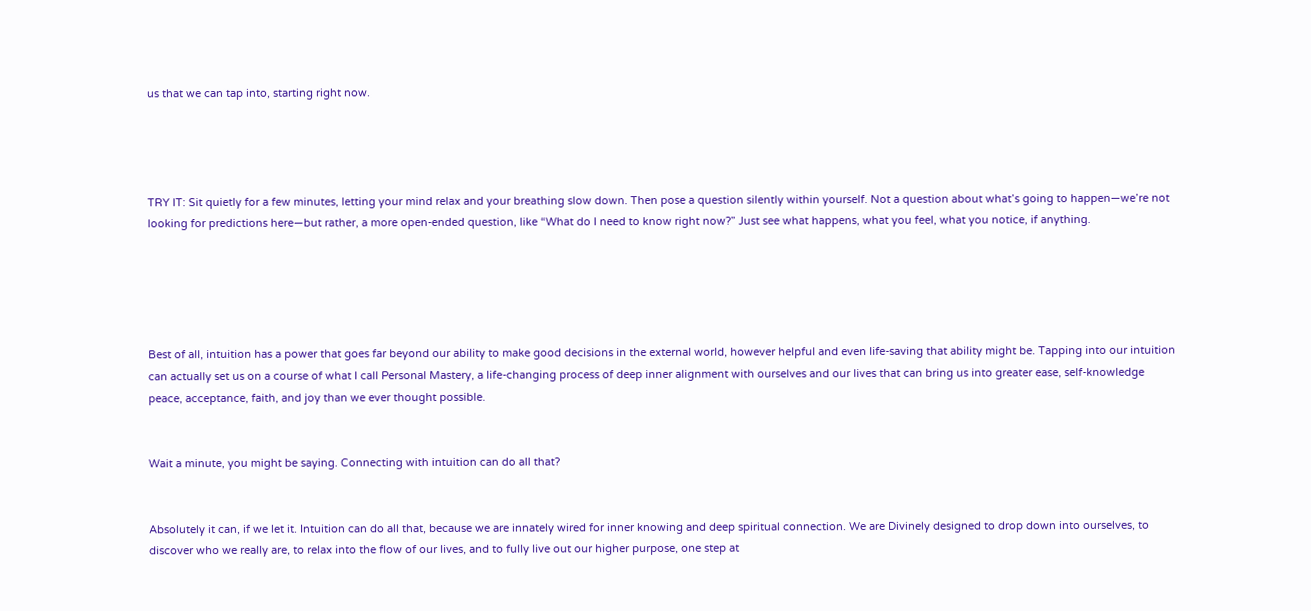us that we can tap into, starting right now.




TRY IT: Sit quietly for a few minutes, letting your mind relax and your breathing slow down. Then pose a question silently within yourself. Not a question about what’s going to happen—we’re not looking for predictions here—but rather, a more open-ended question, like “What do I need to know right now?” Just see what happens, what you feel, what you notice, if anything.





Best of all, intuition has a power that goes far beyond our ability to make good decisions in the external world, however helpful and even life-saving that ability might be. Tapping into our intuition can actually set us on a course of what I call Personal Mastery, a life-changing process of deep inner alignment with ourselves and our lives that can bring us into greater ease, self-knowledge peace, acceptance, faith, and joy than we ever thought possible.


Wait a minute, you might be saying. Connecting with intuition can do all that?


Absolutely it can, if we let it. Intuition can do all that, because we are innately wired for inner knowing and deep spiritual connection. We are Divinely designed to drop down into ourselves, to discover who we really are, to relax into the flow of our lives, and to fully live out our higher purpose, one step at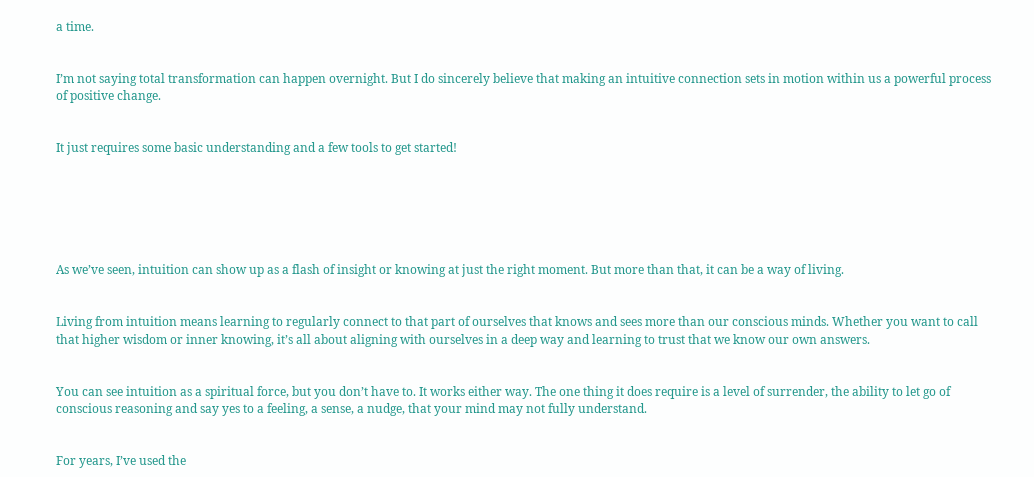a time.


I’m not saying total transformation can happen overnight. But I do sincerely believe that making an intuitive connection sets in motion within us a powerful process of positive change.


It just requires some basic understanding and a few tools to get started!






As we’ve seen, intuition can show up as a flash of insight or knowing at just the right moment. But more than that, it can be a way of living.


Living from intuition means learning to regularly connect to that part of ourselves that knows and sees more than our conscious minds. Whether you want to call that higher wisdom or inner knowing, it’s all about aligning with ourselves in a deep way and learning to trust that we know our own answers.


You can see intuition as a spiritual force, but you don’t have to. It works either way. The one thing it does require is a level of surrender, the ability to let go of conscious reasoning and say yes to a feeling, a sense, a nudge, that your mind may not fully understand.


For years, I’ve used the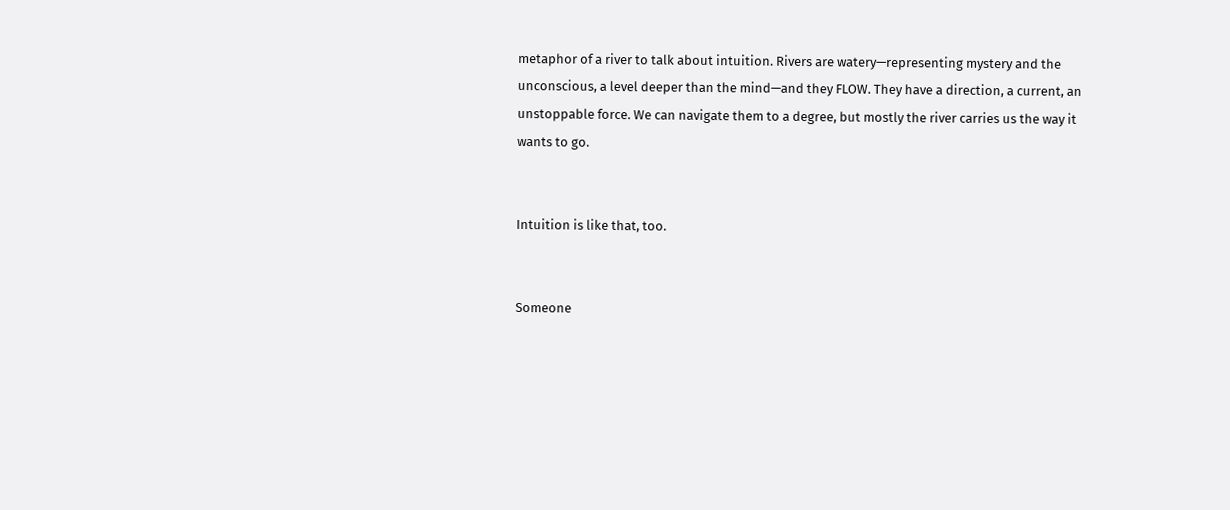metaphor of a river to talk about intuition. Rivers are watery—representing mystery and the unconscious, a level deeper than the mind—and they FLOW. They have a direction, a current, an unstoppable force. We can navigate them to a degree, but mostly the river carries us the way it wants to go.


Intuition is like that, too.


Someone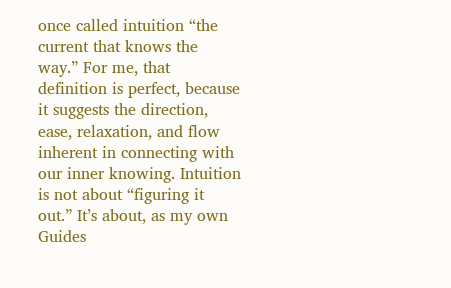once called intuition “the current that knows the way.” For me, that definition is perfect, because it suggests the direction, ease, relaxation, and flow inherent in connecting with our inner knowing. Intuition is not about “figuring it out.” It’s about, as my own Guides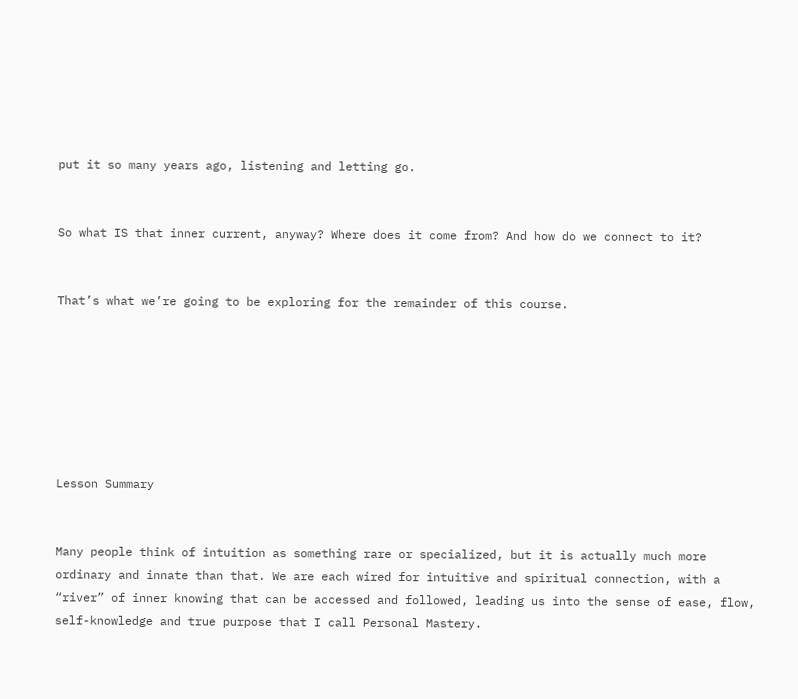put it so many years ago, listening and letting go.


So what IS that inner current, anyway? Where does it come from? And how do we connect to it?


That’s what we’re going to be exploring for the remainder of this course.







Lesson Summary


Many people think of intuition as something rare or specialized, but it is actually much more ordinary and innate than that. We are each wired for intuitive and spiritual connection, with a  “river” of inner knowing that can be accessed and followed, leading us into the sense of ease, flow, self-knowledge and true purpose that I call Personal Mastery.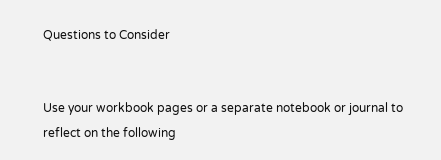Questions to Consider


Use your workbook pages or a separate notebook or journal to reflect on the following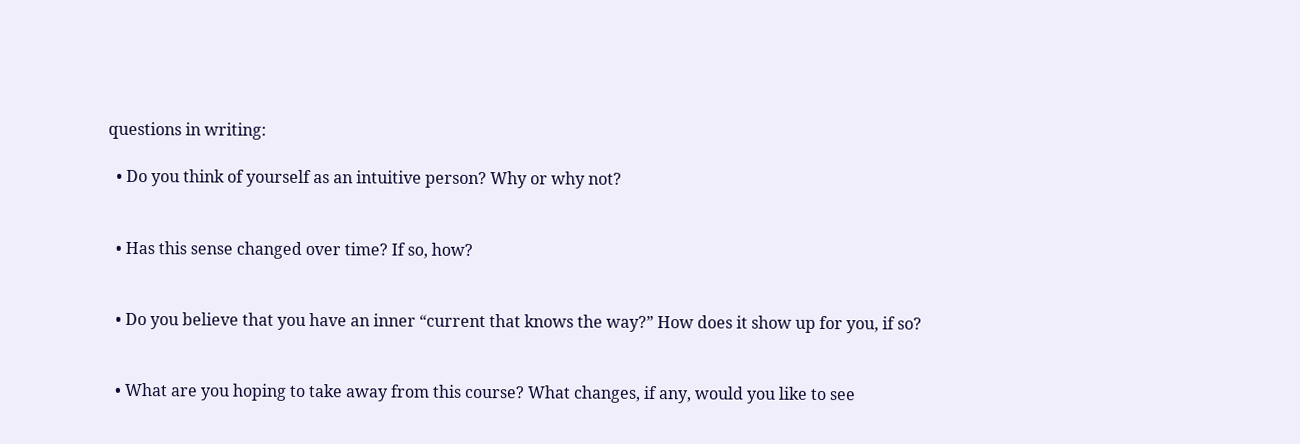questions in writing:

  • Do you think of yourself as an intuitive person? Why or why not?


  • Has this sense changed over time? If so, how?


  • Do you believe that you have an inner “current that knows the way?” How does it show up for you, if so?


  • What are you hoping to take away from this course? What changes, if any, would you like to see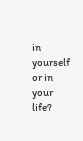in yourself or in your life?